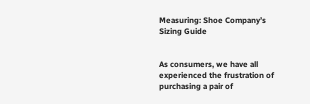Measuring: Shoe Company’s Sizing Guide


As consumers, we have all experienced the frustration of purchasing a pair of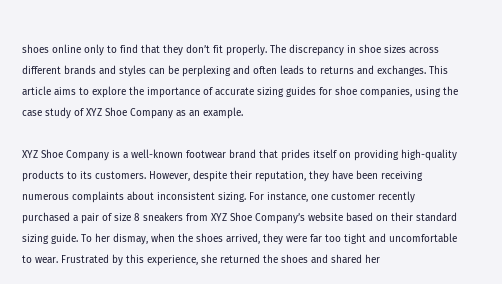shoes online only to find that they don’t fit properly. The discrepancy in shoe sizes across different brands and styles can be perplexing and often leads to returns and exchanges. This article aims to explore the importance of accurate sizing guides for shoe companies, using the case study of XYZ Shoe Company as an example.

XYZ Shoe Company is a well-known footwear brand that prides itself on providing high-quality products to its customers. However, despite their reputation, they have been receiving numerous complaints about inconsistent sizing. For instance, one customer recently purchased a pair of size 8 sneakers from XYZ Shoe Company’s website based on their standard sizing guide. To her dismay, when the shoes arrived, they were far too tight and uncomfortable to wear. Frustrated by this experience, she returned the shoes and shared her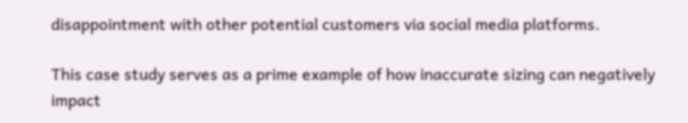disappointment with other potential customers via social media platforms.

This case study serves as a prime example of how inaccurate sizing can negatively impact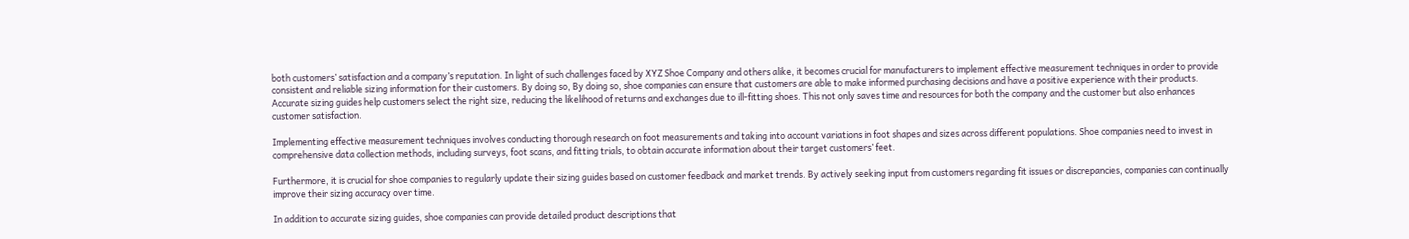both customers’ satisfaction and a company’s reputation. In light of such challenges faced by XYZ Shoe Company and others alike, it becomes crucial for manufacturers to implement effective measurement techniques in order to provide consistent and reliable sizing information for their customers. By doing so, By doing so, shoe companies can ensure that customers are able to make informed purchasing decisions and have a positive experience with their products. Accurate sizing guides help customers select the right size, reducing the likelihood of returns and exchanges due to ill-fitting shoes. This not only saves time and resources for both the company and the customer but also enhances customer satisfaction.

Implementing effective measurement techniques involves conducting thorough research on foot measurements and taking into account variations in foot shapes and sizes across different populations. Shoe companies need to invest in comprehensive data collection methods, including surveys, foot scans, and fitting trials, to obtain accurate information about their target customers’ feet.

Furthermore, it is crucial for shoe companies to regularly update their sizing guides based on customer feedback and market trends. By actively seeking input from customers regarding fit issues or discrepancies, companies can continually improve their sizing accuracy over time.

In addition to accurate sizing guides, shoe companies can provide detailed product descriptions that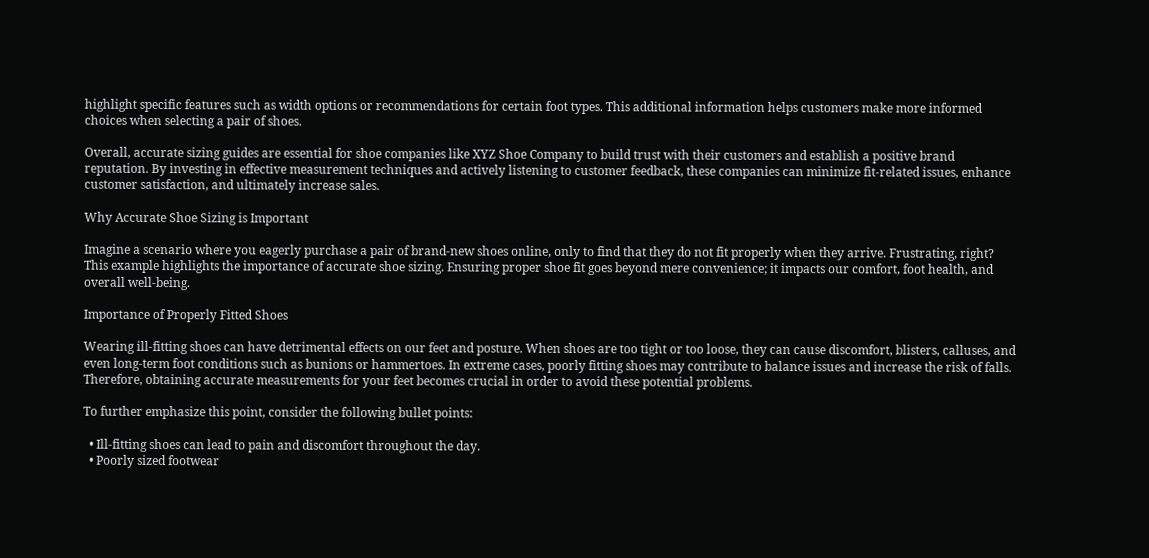highlight specific features such as width options or recommendations for certain foot types. This additional information helps customers make more informed choices when selecting a pair of shoes.

Overall, accurate sizing guides are essential for shoe companies like XYZ Shoe Company to build trust with their customers and establish a positive brand reputation. By investing in effective measurement techniques and actively listening to customer feedback, these companies can minimize fit-related issues, enhance customer satisfaction, and ultimately increase sales.

Why Accurate Shoe Sizing is Important

Imagine a scenario where you eagerly purchase a pair of brand-new shoes online, only to find that they do not fit properly when they arrive. Frustrating, right? This example highlights the importance of accurate shoe sizing. Ensuring proper shoe fit goes beyond mere convenience; it impacts our comfort, foot health, and overall well-being.

Importance of Properly Fitted Shoes

Wearing ill-fitting shoes can have detrimental effects on our feet and posture. When shoes are too tight or too loose, they can cause discomfort, blisters, calluses, and even long-term foot conditions such as bunions or hammertoes. In extreme cases, poorly fitting shoes may contribute to balance issues and increase the risk of falls. Therefore, obtaining accurate measurements for your feet becomes crucial in order to avoid these potential problems.

To further emphasize this point, consider the following bullet points:

  • Ill-fitting shoes can lead to pain and discomfort throughout the day.
  • Poorly sized footwear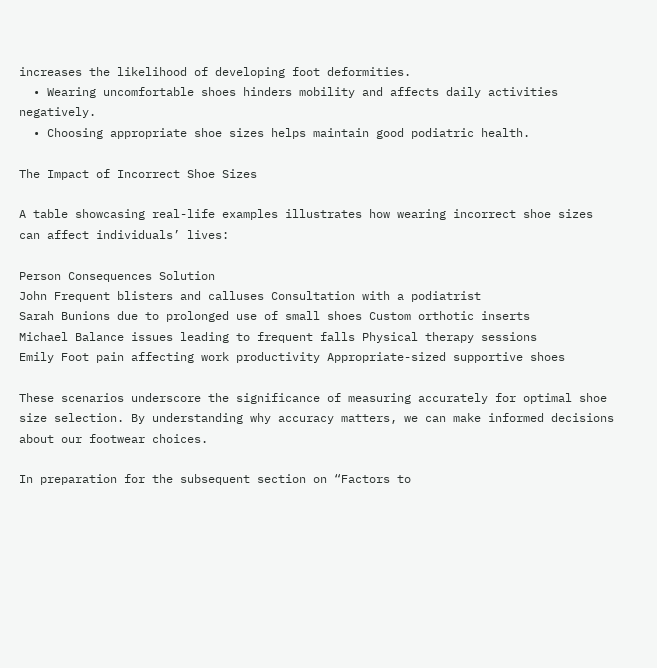increases the likelihood of developing foot deformities.
  • Wearing uncomfortable shoes hinders mobility and affects daily activities negatively.
  • Choosing appropriate shoe sizes helps maintain good podiatric health.

The Impact of Incorrect Shoe Sizes

A table showcasing real-life examples illustrates how wearing incorrect shoe sizes can affect individuals’ lives:

Person Consequences Solution
John Frequent blisters and calluses Consultation with a podiatrist
Sarah Bunions due to prolonged use of small shoes Custom orthotic inserts
Michael Balance issues leading to frequent falls Physical therapy sessions
Emily Foot pain affecting work productivity Appropriate-sized supportive shoes

These scenarios underscore the significance of measuring accurately for optimal shoe size selection. By understanding why accuracy matters, we can make informed decisions about our footwear choices.

In preparation for the subsequent section on “Factors to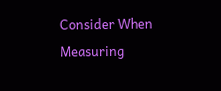Consider When Measuring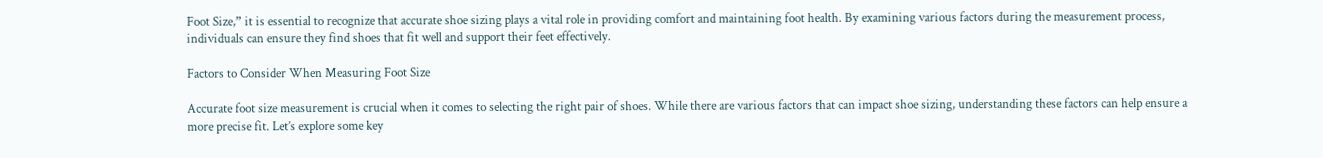Foot Size,” it is essential to recognize that accurate shoe sizing plays a vital role in providing comfort and maintaining foot health. By examining various factors during the measurement process, individuals can ensure they find shoes that fit well and support their feet effectively.

Factors to Consider When Measuring Foot Size

Accurate foot size measurement is crucial when it comes to selecting the right pair of shoes. While there are various factors that can impact shoe sizing, understanding these factors can help ensure a more precise fit. Let’s explore some key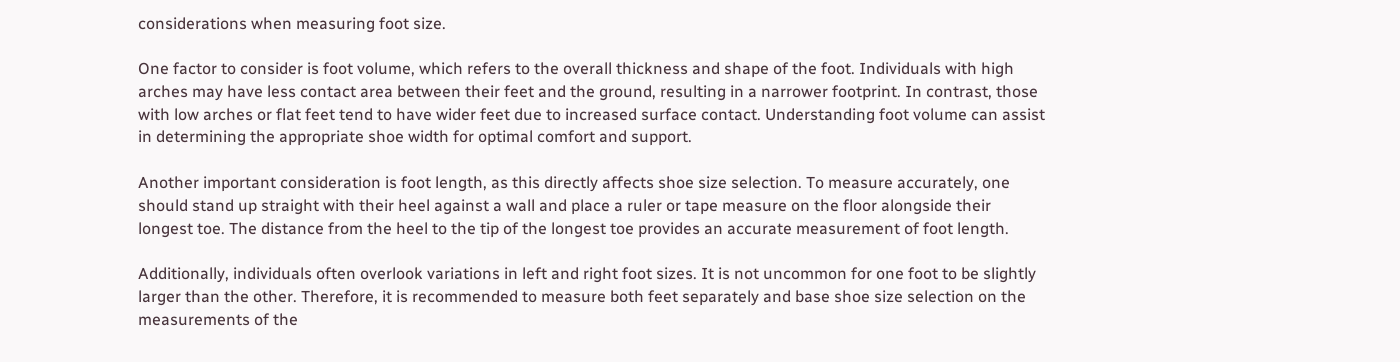considerations when measuring foot size.

One factor to consider is foot volume, which refers to the overall thickness and shape of the foot. Individuals with high arches may have less contact area between their feet and the ground, resulting in a narrower footprint. In contrast, those with low arches or flat feet tend to have wider feet due to increased surface contact. Understanding foot volume can assist in determining the appropriate shoe width for optimal comfort and support.

Another important consideration is foot length, as this directly affects shoe size selection. To measure accurately, one should stand up straight with their heel against a wall and place a ruler or tape measure on the floor alongside their longest toe. The distance from the heel to the tip of the longest toe provides an accurate measurement of foot length.

Additionally, individuals often overlook variations in left and right foot sizes. It is not uncommon for one foot to be slightly larger than the other. Therefore, it is recommended to measure both feet separately and base shoe size selection on the measurements of the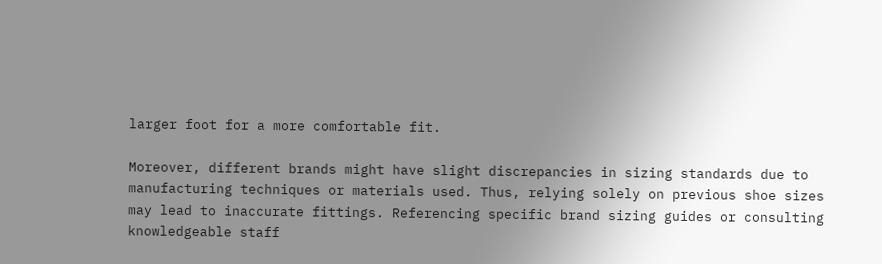larger foot for a more comfortable fit.

Moreover, different brands might have slight discrepancies in sizing standards due to manufacturing techniques or materials used. Thus, relying solely on previous shoe sizes may lead to inaccurate fittings. Referencing specific brand sizing guides or consulting knowledgeable staff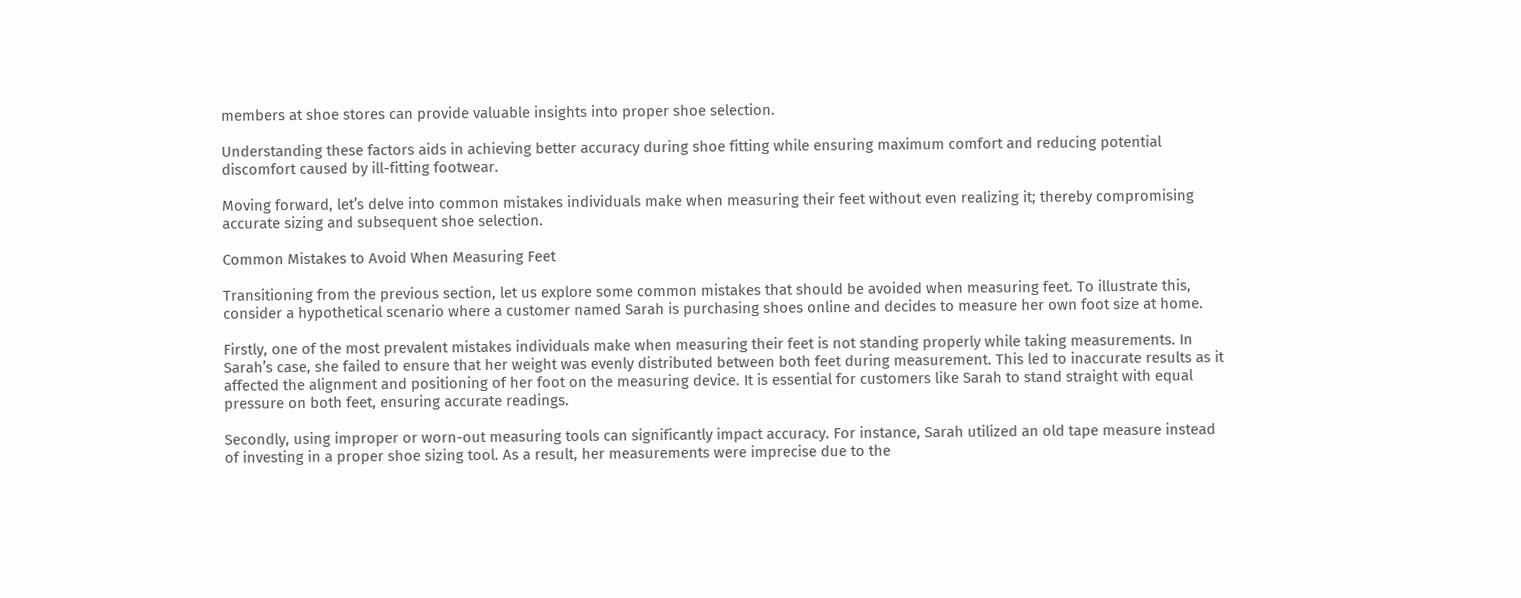members at shoe stores can provide valuable insights into proper shoe selection.

Understanding these factors aids in achieving better accuracy during shoe fitting while ensuring maximum comfort and reducing potential discomfort caused by ill-fitting footwear.

Moving forward, let’s delve into common mistakes individuals make when measuring their feet without even realizing it; thereby compromising accurate sizing and subsequent shoe selection.

Common Mistakes to Avoid When Measuring Feet

Transitioning from the previous section, let us explore some common mistakes that should be avoided when measuring feet. To illustrate this, consider a hypothetical scenario where a customer named Sarah is purchasing shoes online and decides to measure her own foot size at home.

Firstly, one of the most prevalent mistakes individuals make when measuring their feet is not standing properly while taking measurements. In Sarah’s case, she failed to ensure that her weight was evenly distributed between both feet during measurement. This led to inaccurate results as it affected the alignment and positioning of her foot on the measuring device. It is essential for customers like Sarah to stand straight with equal pressure on both feet, ensuring accurate readings.

Secondly, using improper or worn-out measuring tools can significantly impact accuracy. For instance, Sarah utilized an old tape measure instead of investing in a proper shoe sizing tool. As a result, her measurements were imprecise due to the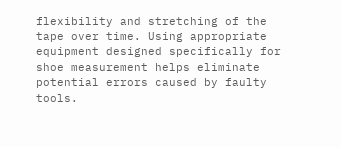flexibility and stretching of the tape over time. Using appropriate equipment designed specifically for shoe measurement helps eliminate potential errors caused by faulty tools.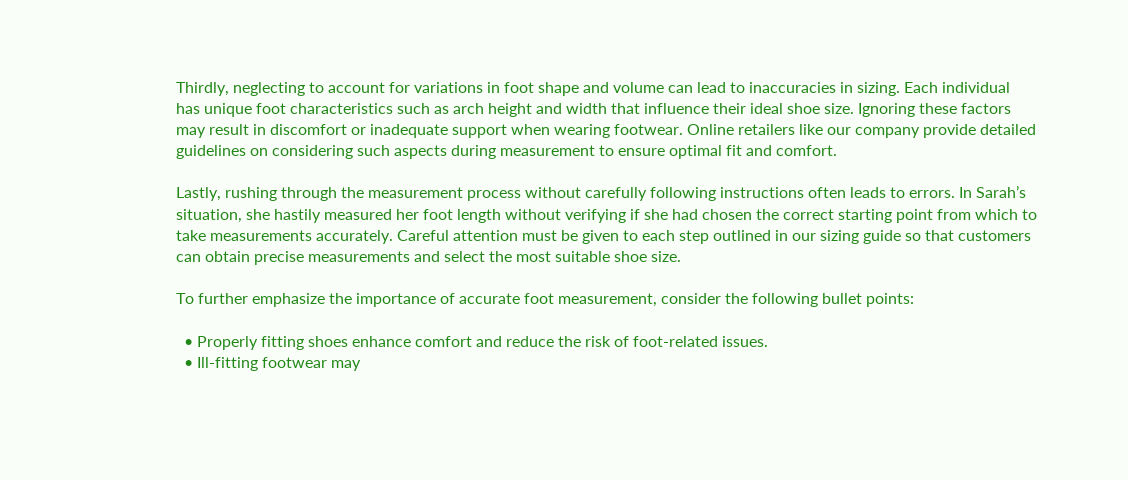Thirdly, neglecting to account for variations in foot shape and volume can lead to inaccuracies in sizing. Each individual has unique foot characteristics such as arch height and width that influence their ideal shoe size. Ignoring these factors may result in discomfort or inadequate support when wearing footwear. Online retailers like our company provide detailed guidelines on considering such aspects during measurement to ensure optimal fit and comfort.

Lastly, rushing through the measurement process without carefully following instructions often leads to errors. In Sarah’s situation, she hastily measured her foot length without verifying if she had chosen the correct starting point from which to take measurements accurately. Careful attention must be given to each step outlined in our sizing guide so that customers can obtain precise measurements and select the most suitable shoe size.

To further emphasize the importance of accurate foot measurement, consider the following bullet points:

  • Properly fitting shoes enhance comfort and reduce the risk of foot-related issues.
  • Ill-fitting footwear may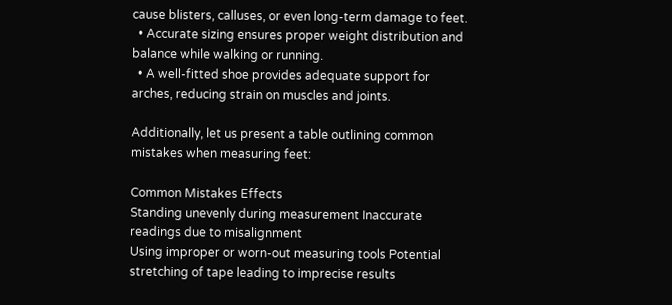cause blisters, calluses, or even long-term damage to feet.
  • Accurate sizing ensures proper weight distribution and balance while walking or running.
  • A well-fitted shoe provides adequate support for arches, reducing strain on muscles and joints.

Additionally, let us present a table outlining common mistakes when measuring feet:

Common Mistakes Effects
Standing unevenly during measurement Inaccurate readings due to misalignment
Using improper or worn-out measuring tools Potential stretching of tape leading to imprecise results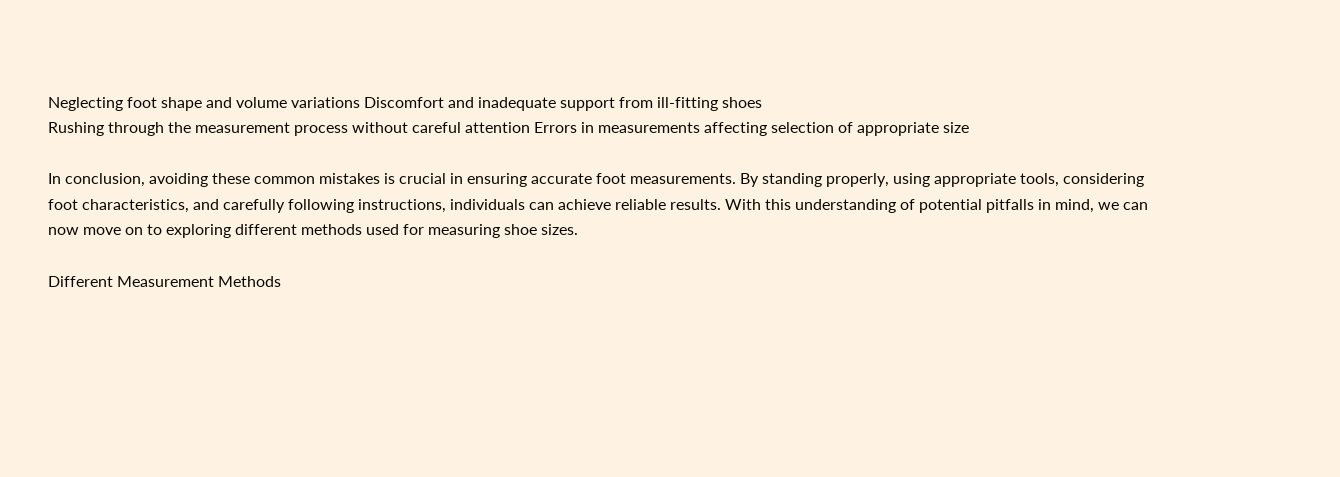Neglecting foot shape and volume variations Discomfort and inadequate support from ill-fitting shoes
Rushing through the measurement process without careful attention Errors in measurements affecting selection of appropriate size

In conclusion, avoiding these common mistakes is crucial in ensuring accurate foot measurements. By standing properly, using appropriate tools, considering foot characteristics, and carefully following instructions, individuals can achieve reliable results. With this understanding of potential pitfalls in mind, we can now move on to exploring different methods used for measuring shoe sizes.

Different Measurement Methods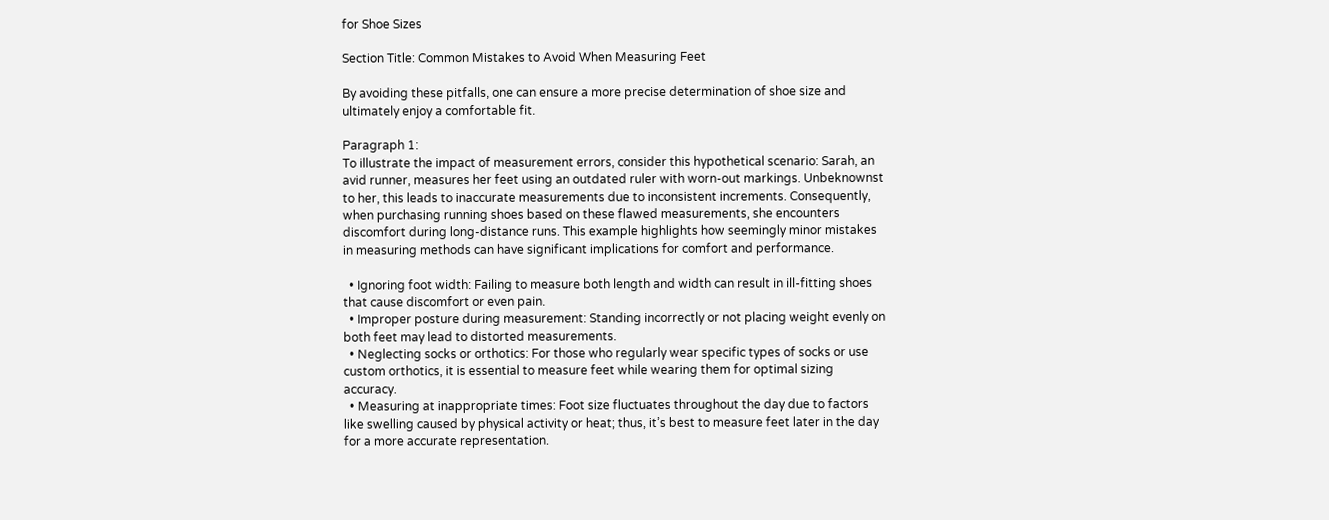for Shoe Sizes

Section Title: Common Mistakes to Avoid When Measuring Feet

By avoiding these pitfalls, one can ensure a more precise determination of shoe size and ultimately enjoy a comfortable fit.

Paragraph 1:
To illustrate the impact of measurement errors, consider this hypothetical scenario: Sarah, an avid runner, measures her feet using an outdated ruler with worn-out markings. Unbeknownst to her, this leads to inaccurate measurements due to inconsistent increments. Consequently, when purchasing running shoes based on these flawed measurements, she encounters discomfort during long-distance runs. This example highlights how seemingly minor mistakes in measuring methods can have significant implications for comfort and performance.

  • Ignoring foot width: Failing to measure both length and width can result in ill-fitting shoes that cause discomfort or even pain.
  • Improper posture during measurement: Standing incorrectly or not placing weight evenly on both feet may lead to distorted measurements.
  • Neglecting socks or orthotics: For those who regularly wear specific types of socks or use custom orthotics, it is essential to measure feet while wearing them for optimal sizing accuracy.
  • Measuring at inappropriate times: Foot size fluctuates throughout the day due to factors like swelling caused by physical activity or heat; thus, it’s best to measure feet later in the day for a more accurate representation.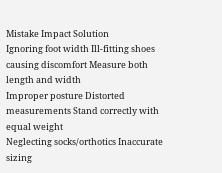Mistake Impact Solution
Ignoring foot width Ill-fitting shoes causing discomfort Measure both length and width
Improper posture Distorted measurements Stand correctly with equal weight
Neglecting socks/orthotics Inaccurate sizing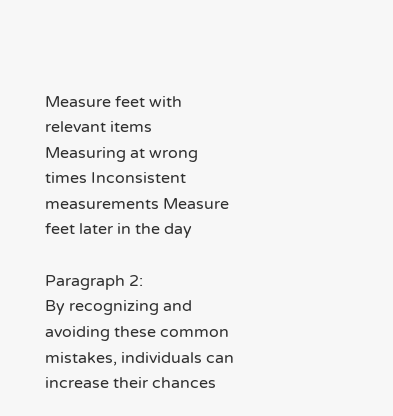Measure feet with relevant items
Measuring at wrong times Inconsistent measurements Measure feet later in the day

Paragraph 2:
By recognizing and avoiding these common mistakes, individuals can increase their chances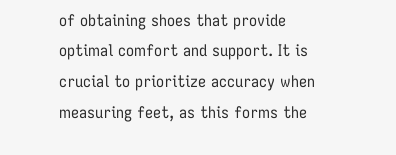of obtaining shoes that provide optimal comfort and support. It is crucial to prioritize accuracy when measuring feet, as this forms the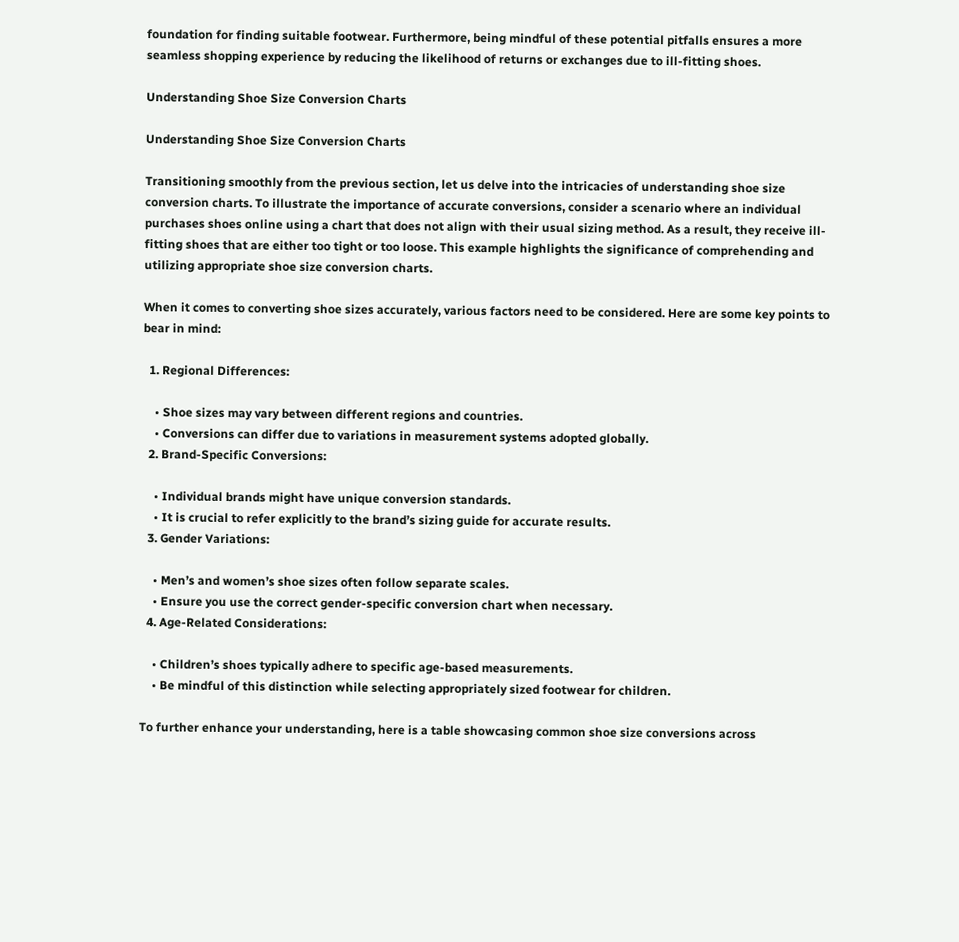foundation for finding suitable footwear. Furthermore, being mindful of these potential pitfalls ensures a more seamless shopping experience by reducing the likelihood of returns or exchanges due to ill-fitting shoes.

Understanding Shoe Size Conversion Charts

Understanding Shoe Size Conversion Charts

Transitioning smoothly from the previous section, let us delve into the intricacies of understanding shoe size conversion charts. To illustrate the importance of accurate conversions, consider a scenario where an individual purchases shoes online using a chart that does not align with their usual sizing method. As a result, they receive ill-fitting shoes that are either too tight or too loose. This example highlights the significance of comprehending and utilizing appropriate shoe size conversion charts.

When it comes to converting shoe sizes accurately, various factors need to be considered. Here are some key points to bear in mind:

  1. Regional Differences:

    • Shoe sizes may vary between different regions and countries.
    • Conversions can differ due to variations in measurement systems adopted globally.
  2. Brand-Specific Conversions:

    • Individual brands might have unique conversion standards.
    • It is crucial to refer explicitly to the brand’s sizing guide for accurate results.
  3. Gender Variations:

    • Men’s and women’s shoe sizes often follow separate scales.
    • Ensure you use the correct gender-specific conversion chart when necessary.
  4. Age-Related Considerations:

    • Children’s shoes typically adhere to specific age-based measurements.
    • Be mindful of this distinction while selecting appropriately sized footwear for children.

To further enhance your understanding, here is a table showcasing common shoe size conversions across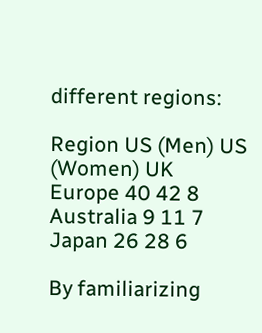different regions:

Region US (Men) US (Women) UK
Europe 40 42 8
Australia 9 11 7
Japan 26 28 6

By familiarizing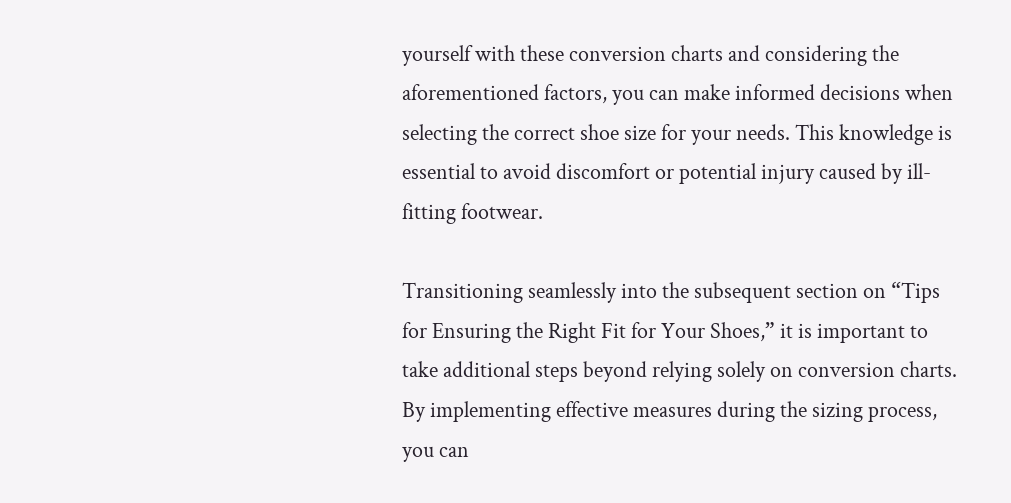yourself with these conversion charts and considering the aforementioned factors, you can make informed decisions when selecting the correct shoe size for your needs. This knowledge is essential to avoid discomfort or potential injury caused by ill-fitting footwear.

Transitioning seamlessly into the subsequent section on “Tips for Ensuring the Right Fit for Your Shoes,” it is important to take additional steps beyond relying solely on conversion charts. By implementing effective measures during the sizing process, you can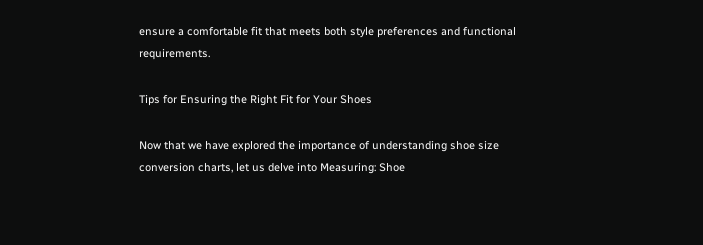ensure a comfortable fit that meets both style preferences and functional requirements.

Tips for Ensuring the Right Fit for Your Shoes

Now that we have explored the importance of understanding shoe size conversion charts, let us delve into Measuring: Shoe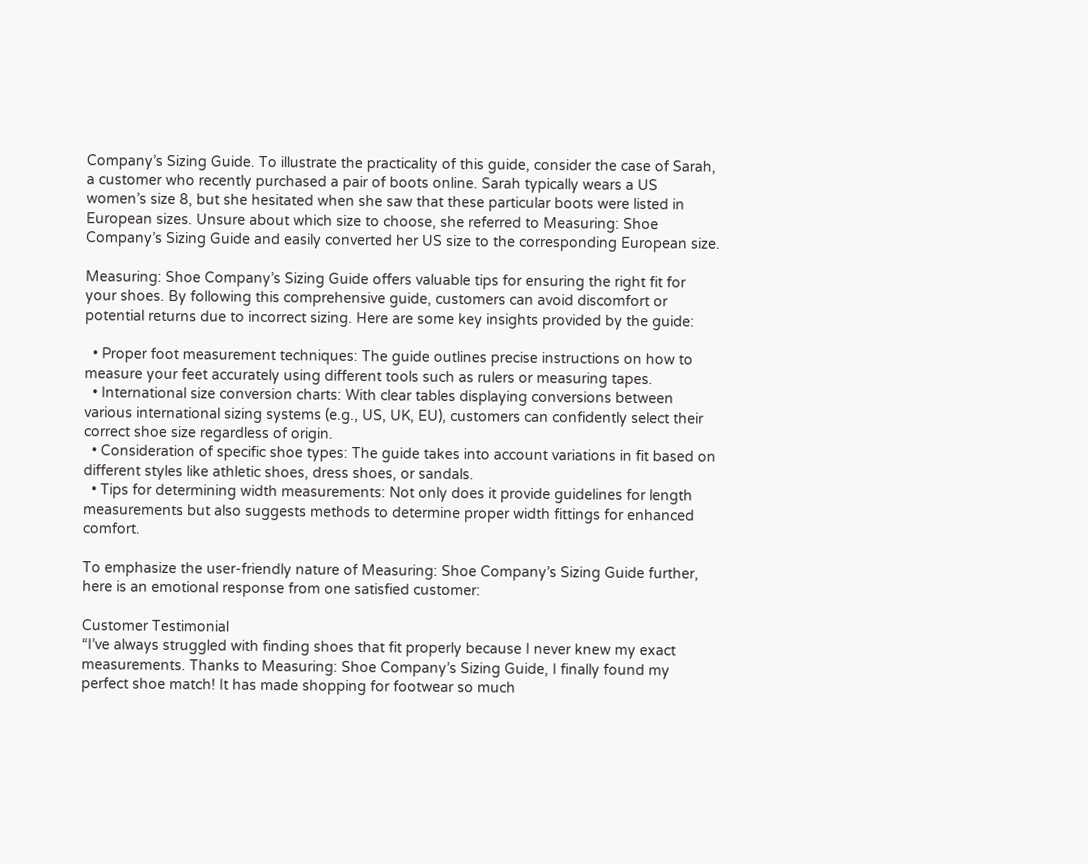Company’s Sizing Guide. To illustrate the practicality of this guide, consider the case of Sarah, a customer who recently purchased a pair of boots online. Sarah typically wears a US women’s size 8, but she hesitated when she saw that these particular boots were listed in European sizes. Unsure about which size to choose, she referred to Measuring: Shoe Company’s Sizing Guide and easily converted her US size to the corresponding European size.

Measuring: Shoe Company’s Sizing Guide offers valuable tips for ensuring the right fit for your shoes. By following this comprehensive guide, customers can avoid discomfort or potential returns due to incorrect sizing. Here are some key insights provided by the guide:

  • Proper foot measurement techniques: The guide outlines precise instructions on how to measure your feet accurately using different tools such as rulers or measuring tapes.
  • International size conversion charts: With clear tables displaying conversions between various international sizing systems (e.g., US, UK, EU), customers can confidently select their correct shoe size regardless of origin.
  • Consideration of specific shoe types: The guide takes into account variations in fit based on different styles like athletic shoes, dress shoes, or sandals.
  • Tips for determining width measurements: Not only does it provide guidelines for length measurements but also suggests methods to determine proper width fittings for enhanced comfort.

To emphasize the user-friendly nature of Measuring: Shoe Company’s Sizing Guide further, here is an emotional response from one satisfied customer:

Customer Testimonial
“I’ve always struggled with finding shoes that fit properly because I never knew my exact measurements. Thanks to Measuring: Shoe Company’s Sizing Guide, I finally found my perfect shoe match! It has made shopping for footwear so much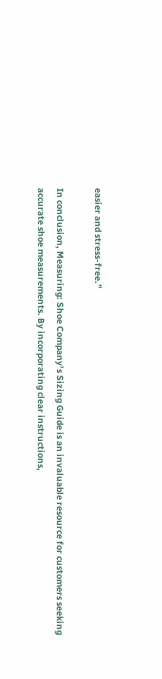easier and stress-free.”

In conclusion, Measuring: Shoe Company’s Sizing Guide is an invaluable resource for customers seeking accurate shoe measurements. By incorporating clear instructions,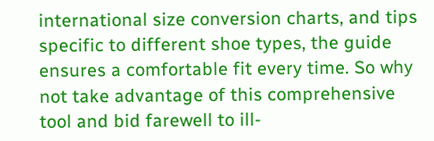international size conversion charts, and tips specific to different shoe types, the guide ensures a comfortable fit every time. So why not take advantage of this comprehensive tool and bid farewell to ill-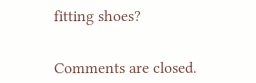fitting shoes?


Comments are closed.